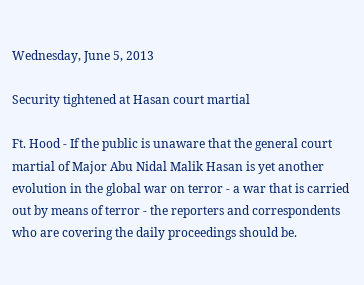Wednesday, June 5, 2013

Security tightened at Hasan court martial

Ft. Hood - If the public is unaware that the general court martial of Major Abu Nidal Malik Hasan is yet another evolution in the global war on terror - a war that is carried out by means of terror - the reporters and correspondents who are covering the daily proceedings should be.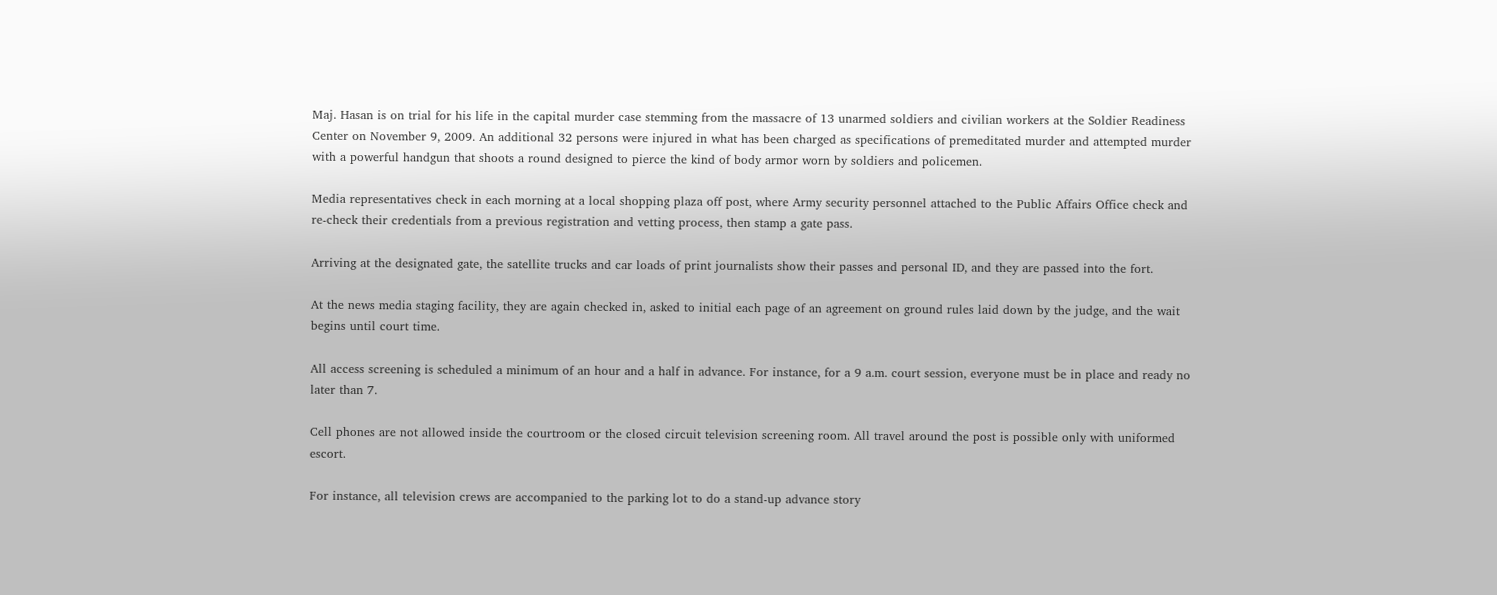Maj. Hasan is on trial for his life in the capital murder case stemming from the massacre of 13 unarmed soldiers and civilian workers at the Soldier Readiness Center on November 9, 2009. An additional 32 persons were injured in what has been charged as specifications of premeditated murder and attempted murder with a powerful handgun that shoots a round designed to pierce the kind of body armor worn by soldiers and policemen.

Media representatives check in each morning at a local shopping plaza off post, where Army security personnel attached to the Public Affairs Office check and re-check their credentials from a previous registration and vetting process, then stamp a gate pass.

Arriving at the designated gate, the satellite trucks and car loads of print journalists show their passes and personal ID, and they are passed into the fort.

At the news media staging facility, they are again checked in, asked to initial each page of an agreement on ground rules laid down by the judge, and the wait begins until court time.

All access screening is scheduled a minimum of an hour and a half in advance. For instance, for a 9 a.m. court session, everyone must be in place and ready no later than 7.

Cell phones are not allowed inside the courtroom or the closed circuit television screening room. All travel around the post is possible only with uniformed escort.

For instance, all television crews are accompanied to the parking lot to do a stand-up advance story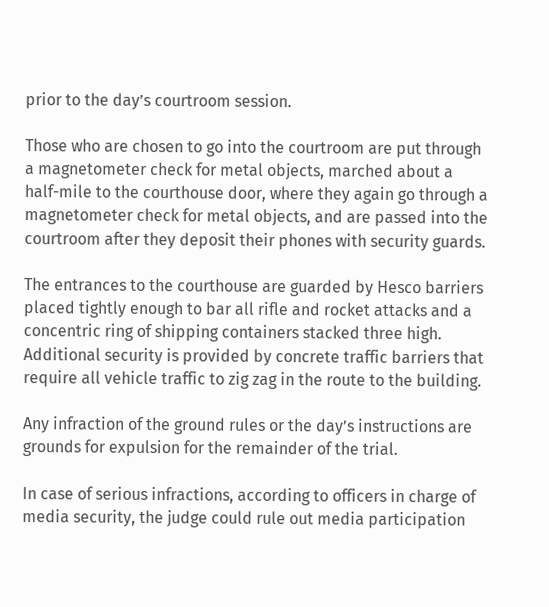prior to the day’s courtroom session.

Those who are chosen to go into the courtroom are put through a magnetometer check for metal objects, marched about a half-mile to the courthouse door, where they again go through a magnetometer check for metal objects, and are passed into the courtroom after they deposit their phones with security guards.

The entrances to the courthouse are guarded by Hesco barriers placed tightly enough to bar all rifle and rocket attacks and a concentric ring of shipping containers stacked three high. Additional security is provided by concrete traffic barriers that require all vehicle traffic to zig zag in the route to the building.

Any infraction of the ground rules or the day’s instructions are grounds for expulsion for the remainder of the trial.

In case of serious infractions, according to officers in charge of media security, the judge could rule out media participation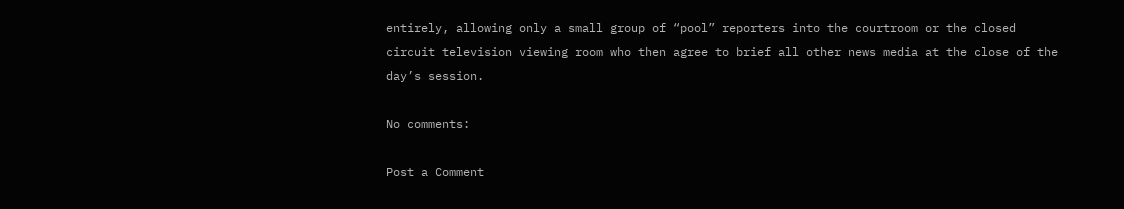entirely, allowing only a small group of “pool” reporters into the courtroom or the closed circuit television viewing room who then agree to brief all other news media at the close of the day’s session.

No comments:

Post a Comment